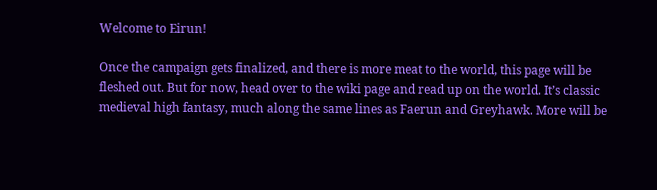Welcome to Eirun!

Once the campaign gets finalized, and there is more meat to the world, this page will be fleshed out. But for now, head over to the wiki page and read up on the world. It’s classic medieval high fantasy, much along the same lines as Faerun and Greyhawk. More will be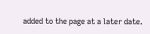added to the page at a later date.